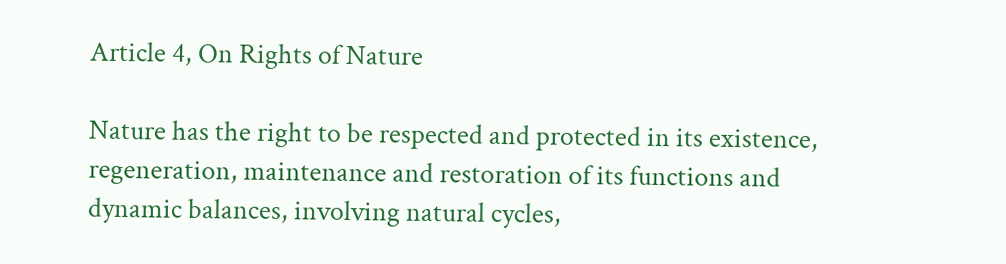Article 4, On Rights of Nature

Nature has the right to be respected and protected in its existence, regeneration, maintenance and restoration of its functions and dynamic balances, involving natural cycles,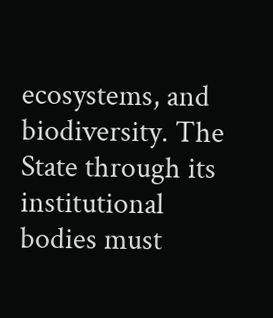ecosystems, and biodiversity. The State through its institutional bodies must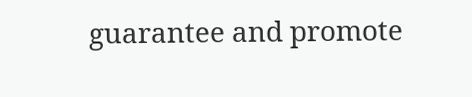guarantee and promote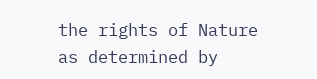the rights of Nature as determined by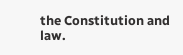the Constitution and law.